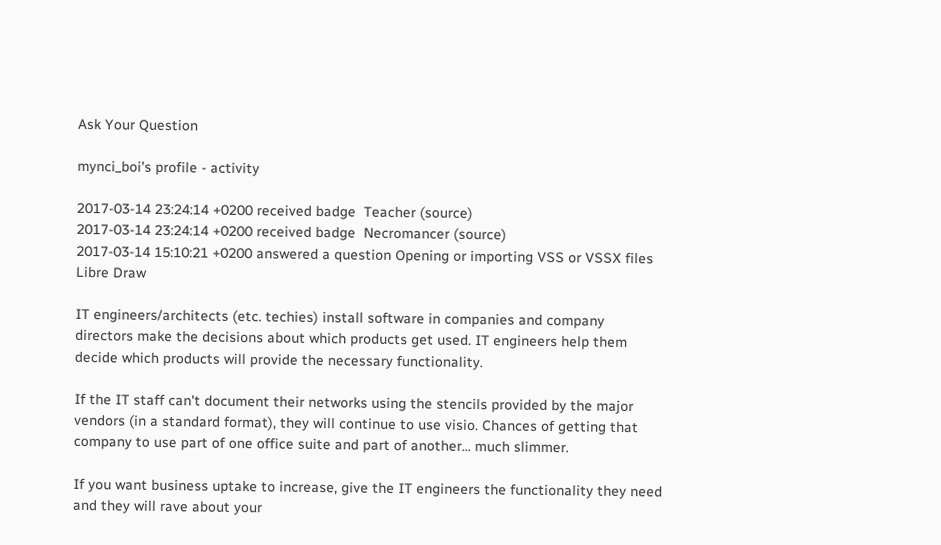Ask Your Question

mynci_boi's profile - activity

2017-03-14 23:24:14 +0200 received badge  Teacher (source)
2017-03-14 23:24:14 +0200 received badge  Necromancer (source)
2017-03-14 15:10:21 +0200 answered a question Opening or importing VSS or VSSX files Libre Draw

IT engineers/architects (etc. techies) install software in companies and company directors make the decisions about which products get used. IT engineers help them decide which products will provide the necessary functionality.

If the IT staff can't document their networks using the stencils provided by the major vendors (in a standard format), they will continue to use visio. Chances of getting that company to use part of one office suite and part of another... much slimmer.

If you want business uptake to increase, give the IT engineers the functionality they need and they will rave about your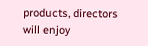products, directors will enjoy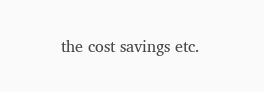the cost savings etc.